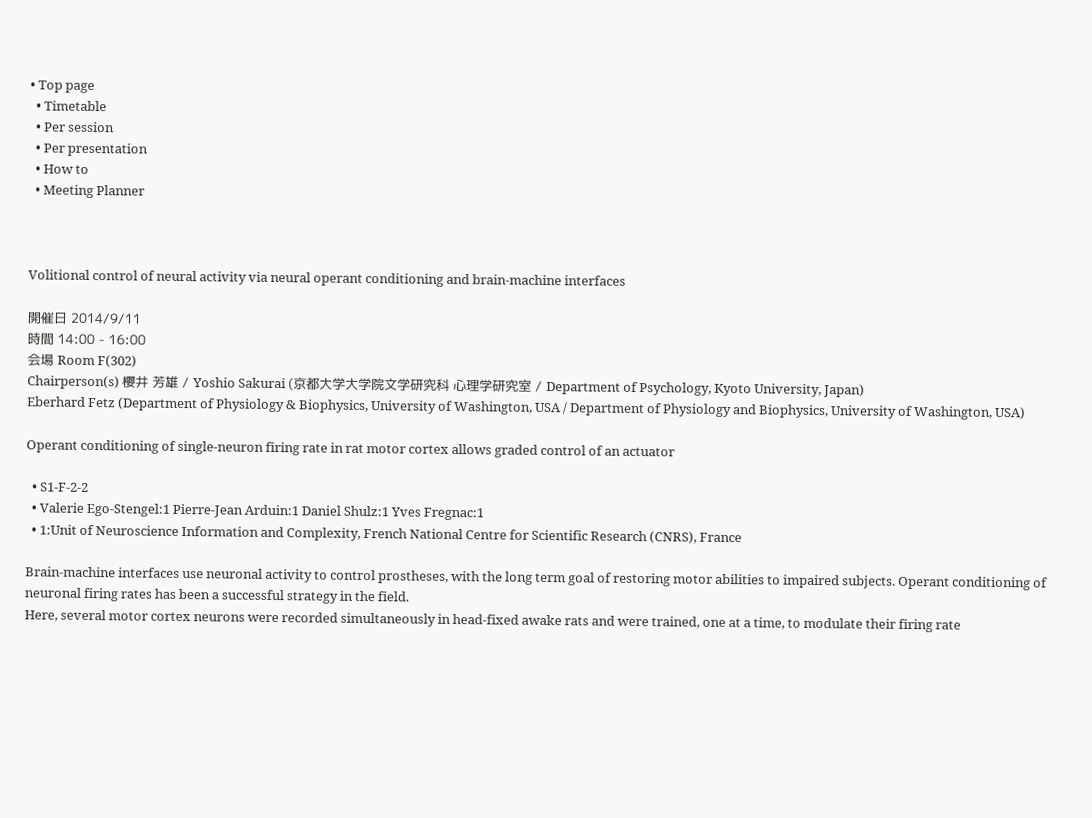• Top page
  • Timetable
  • Per session
  • Per presentation
  • How to
  • Meeting Planner



Volitional control of neural activity via neural operant conditioning and brain-machine interfaces

開催日 2014/9/11
時間 14:00 - 16:00
会場 Room F(302)
Chairperson(s) 櫻井 芳雄 / Yoshio Sakurai (京都大学大学院文学研究科 心理学研究室 / Department of Psychology, Kyoto University, Japan)
Eberhard Fetz (Department of Physiology & Biophysics, University of Washington, USA / Department of Physiology and Biophysics, University of Washington, USA)

Operant conditioning of single-neuron firing rate in rat motor cortex allows graded control of an actuator

  • S1-F-2-2
  • Valerie Ego-Stengel:1 Pierre-Jean Arduin:1 Daniel Shulz:1 Yves Fregnac:1
  • 1:Unit of Neuroscience Information and Complexity, French National Centre for Scientific Research (CNRS), France

Brain-machine interfaces use neuronal activity to control prostheses, with the long term goal of restoring motor abilities to impaired subjects. Operant conditioning of neuronal firing rates has been a successful strategy in the field.
Here, several motor cortex neurons were recorded simultaneously in head-fixed awake rats and were trained, one at a time, to modulate their firing rate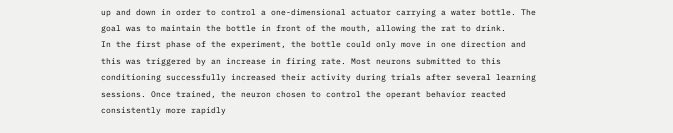up and down in order to control a one-dimensional actuator carrying a water bottle. The goal was to maintain the bottle in front of the mouth, allowing the rat to drink.
In the first phase of the experiment, the bottle could only move in one direction and this was triggered by an increase in firing rate. Most neurons submitted to this conditioning successfully increased their activity during trials after several learning sessions. Once trained, the neuron chosen to control the operant behavior reacted consistently more rapidly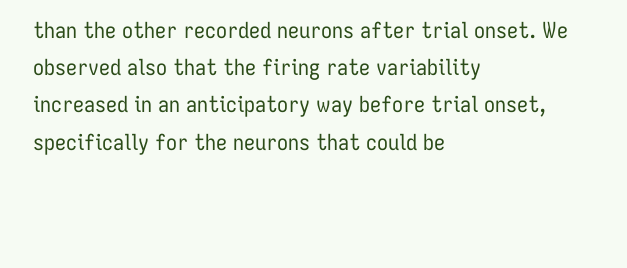than the other recorded neurons after trial onset. We observed also that the firing rate variability increased in an anticipatory way before trial onset, specifically for the neurons that could be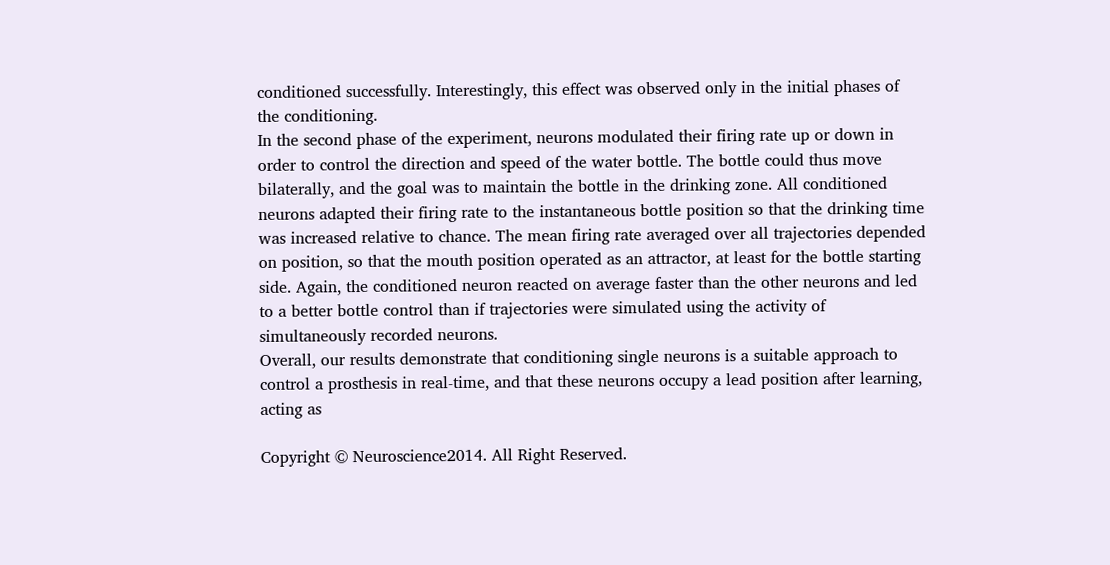conditioned successfully. Interestingly, this effect was observed only in the initial phases of the conditioning.
In the second phase of the experiment, neurons modulated their firing rate up or down in order to control the direction and speed of the water bottle. The bottle could thus move bilaterally, and the goal was to maintain the bottle in the drinking zone. All conditioned neurons adapted their firing rate to the instantaneous bottle position so that the drinking time was increased relative to chance. The mean firing rate averaged over all trajectories depended on position, so that the mouth position operated as an attractor, at least for the bottle starting side. Again, the conditioned neuron reacted on average faster than the other neurons and led to a better bottle control than if trajectories were simulated using the activity of simultaneously recorded neurons.
Overall, our results demonstrate that conditioning single neurons is a suitable approach to control a prosthesis in real-time, and that these neurons occupy a lead position after learning, acting as

Copyright © Neuroscience2014. All Right Reserved.